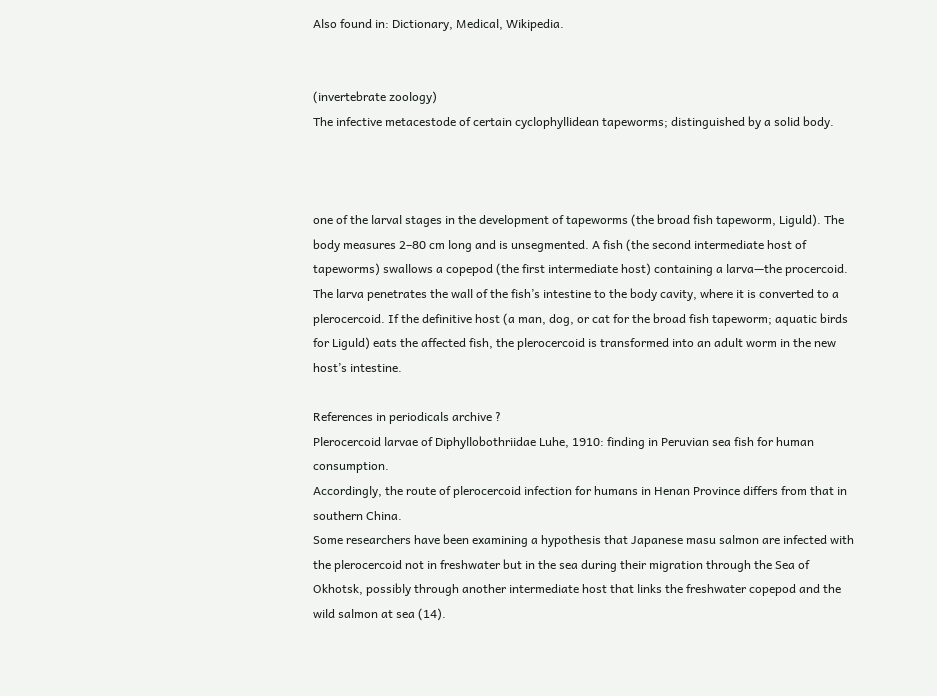Also found in: Dictionary, Medical, Wikipedia.


(invertebrate zoology)
The infective metacestode of certain cyclophyllidean tapeworms; distinguished by a solid body.



one of the larval stages in the development of tapeworms (the broad fish tapeworm, Liguld). The body measures 2–80 cm long and is unsegmented. A fish (the second intermediate host of tapeworms) swallows a copepod (the first intermediate host) containing a larva—the procercoid. The larva penetrates the wall of the fish’s intestine to the body cavity, where it is converted to a plerocercoid. If the definitive host (a man, dog, or cat for the broad fish tapeworm; aquatic birds for Liguld) eats the affected fish, the plerocercoid is transformed into an adult worm in the new host’s intestine.

References in periodicals archive ?
Plerocercoid larvae of Diphyllobothriidae Luhe, 1910: finding in Peruvian sea fish for human consumption.
Accordingly, the route of plerocercoid infection for humans in Henan Province differs from that in southern China.
Some researchers have been examining a hypothesis that Japanese masu salmon are infected with the plerocercoid not in freshwater but in the sea during their migration through the Sea of Okhotsk, possibly through another intermediate host that links the freshwater copepod and the wild salmon at sea (14).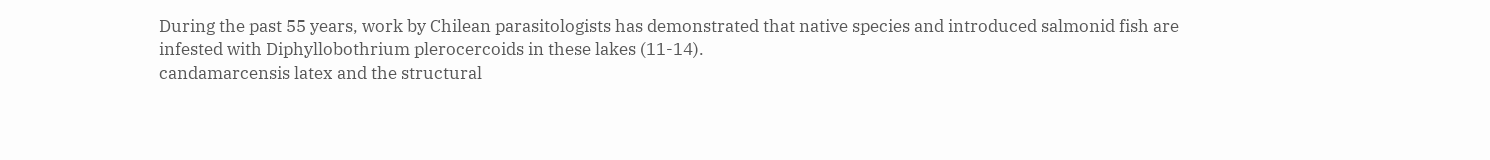During the past 55 years, work by Chilean parasitologists has demonstrated that native species and introduced salmonid fish are infested with Diphyllobothrium plerocercoids in these lakes (11-14).
candamarcensis latex and the structural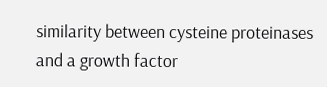similarity between cysteine proteinases and a growth factor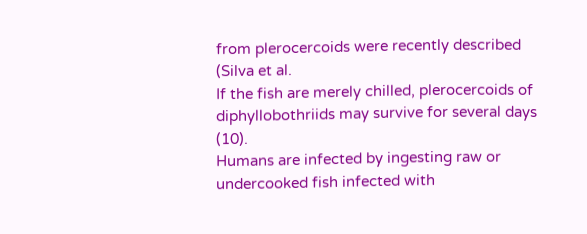from plerocercoids were recently described (Silva et al.
If the fish are merely chilled, plerocercoids of diphyllobothriids may survive for several days (10).
Humans are infected by ingesting raw or undercooked fish infected with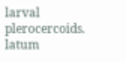larval plerocercoids.
latum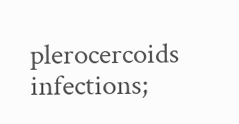plerocercoids infections;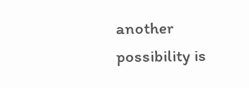another possibility is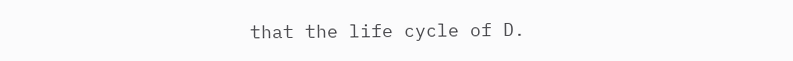that the life cycle of D.